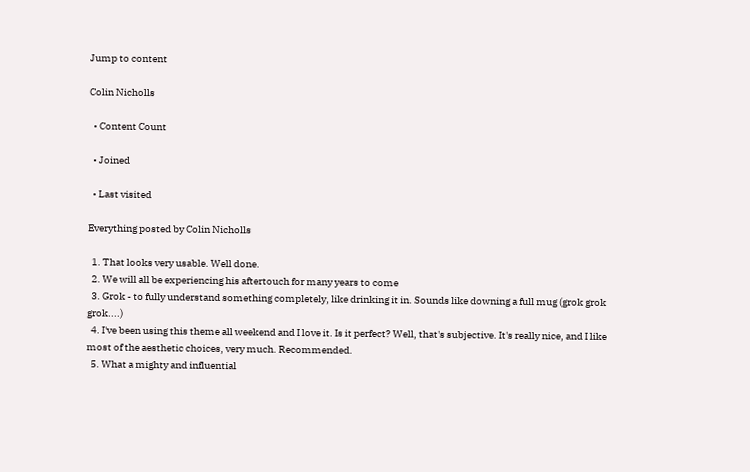Jump to content

Colin Nicholls

  • Content Count

  • Joined

  • Last visited

Everything posted by Colin Nicholls

  1. That looks very usable. Well done.
  2. We will all be experiencing his aftertouch for many years to come
  3. Grok - to fully understand something completely, like drinking it in. Sounds like downing a full mug (grok grok grok....)
  4. I've been using this theme all weekend and I love it. Is it perfect? Well, that's subjective. It's really nice, and I like most of the aesthetic choices, very much. Recommended.
  5. What a mighty and influential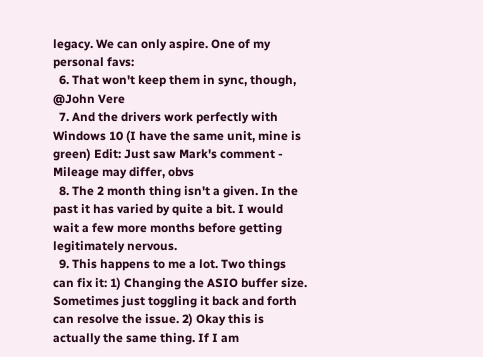legacy. We can only aspire. One of my personal favs:
  6. That won't keep them in sync, though, @John Vere
  7. And the drivers work perfectly with Windows 10 (I have the same unit, mine is green) Edit: Just saw Mark's comment - Mileage may differ, obvs
  8. The 2 month thing isn't a given. In the past it has varied by quite a bit. I would wait a few more months before getting legitimately nervous.
  9. This happens to me a lot. Two things can fix it: 1) Changing the ASIO buffer size. Sometimes just toggling it back and forth can resolve the issue. 2) Okay this is actually the same thing. If I am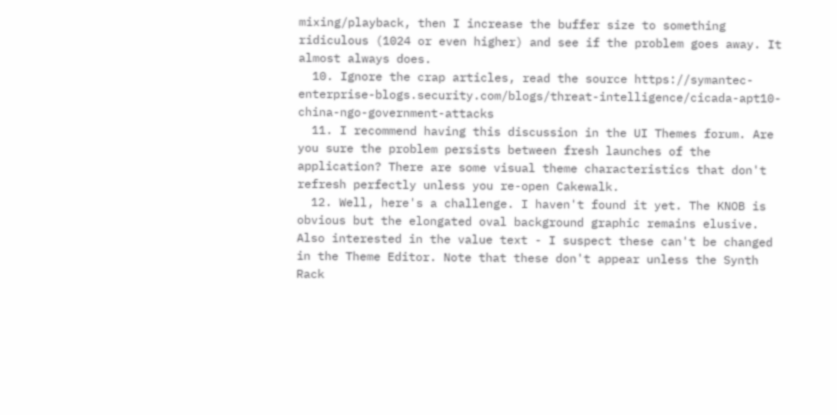mixing/playback, then I increase the buffer size to something ridiculous (1024 or even higher) and see if the problem goes away. It almost always does.
  10. Ignore the crap articles, read the source https://symantec-enterprise-blogs.security.com/blogs/threat-intelligence/cicada-apt10-china-ngo-government-attacks
  11. I recommend having this discussion in the UI Themes forum. Are you sure the problem persists between fresh launches of the application? There are some visual theme characteristics that don't refresh perfectly unless you re-open Cakewalk.
  12. Well, here's a challenge. I haven't found it yet. The KNOB is obvious but the elongated oval background graphic remains elusive. Also interested in the value text - I suspect these can't be changed in the Theme Editor. Note that these don't appear unless the Synth Rack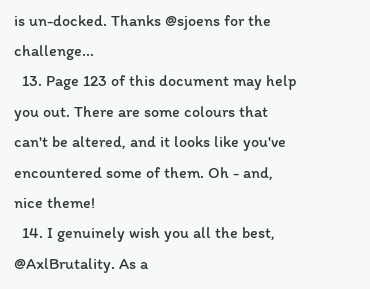is un-docked. Thanks @sjoens for the challenge...
  13. Page 123 of this document may help you out. There are some colours that can't be altered, and it looks like you've encountered some of them. Oh - and, nice theme!
  14. I genuinely wish you all the best, @AxlBrutality. As a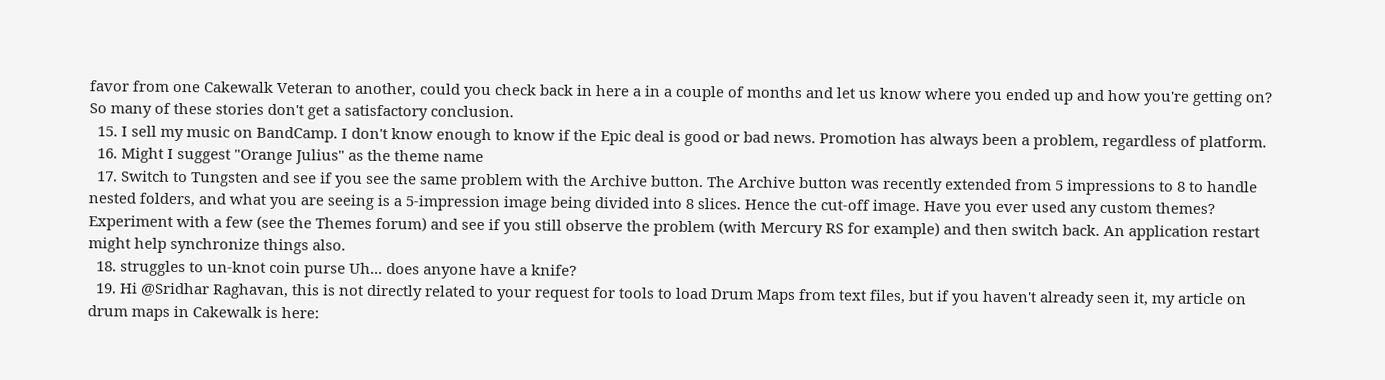favor from one Cakewalk Veteran to another, could you check back in here a in a couple of months and let us know where you ended up and how you're getting on? So many of these stories don't get a satisfactory conclusion.
  15. I sell my music on BandCamp. I don't know enough to know if the Epic deal is good or bad news. Promotion has always been a problem, regardless of platform.
  16. Might I suggest "Orange Julius" as the theme name
  17. Switch to Tungsten and see if you see the same problem with the Archive button. The Archive button was recently extended from 5 impressions to 8 to handle nested folders, and what you are seeing is a 5-impression image being divided into 8 slices. Hence the cut-off image. Have you ever used any custom themes? Experiment with a few (see the Themes forum) and see if you still observe the problem (with Mercury RS for example) and then switch back. An application restart might help synchronize things also.
  18. struggles to un-knot coin purse Uh... does anyone have a knife?
  19. Hi @Sridhar Raghavan, this is not directly related to your request for tools to load Drum Maps from text files, but if you haven't already seen it, my article on drum maps in Cakewalk is here: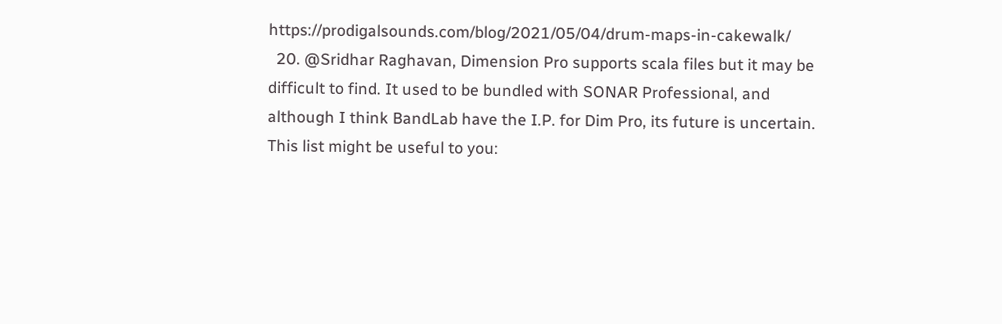https://prodigalsounds.com/blog/2021/05/04/drum-maps-in-cakewalk/
  20. @Sridhar Raghavan, Dimension Pro supports scala files but it may be difficult to find. It used to be bundled with SONAR Professional, and although I think BandLab have the I.P. for Dim Pro, its future is uncertain. This list might be useful to you: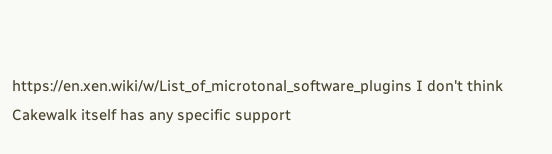https://en.xen.wiki/w/List_of_microtonal_software_plugins I don't think Cakewalk itself has any specific support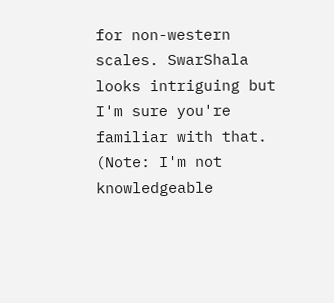for non-western scales. SwarShala looks intriguing but I'm sure you're familiar with that. (Note: I'm not knowledgeable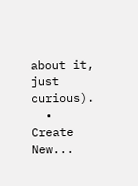about it, just curious).
  • Create New...